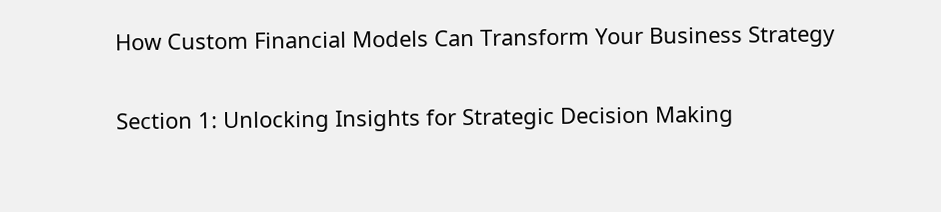How Custom Financial Models Can Transform Your Business Strategy

Section 1: Unlocking Insights for Strategic Decision Making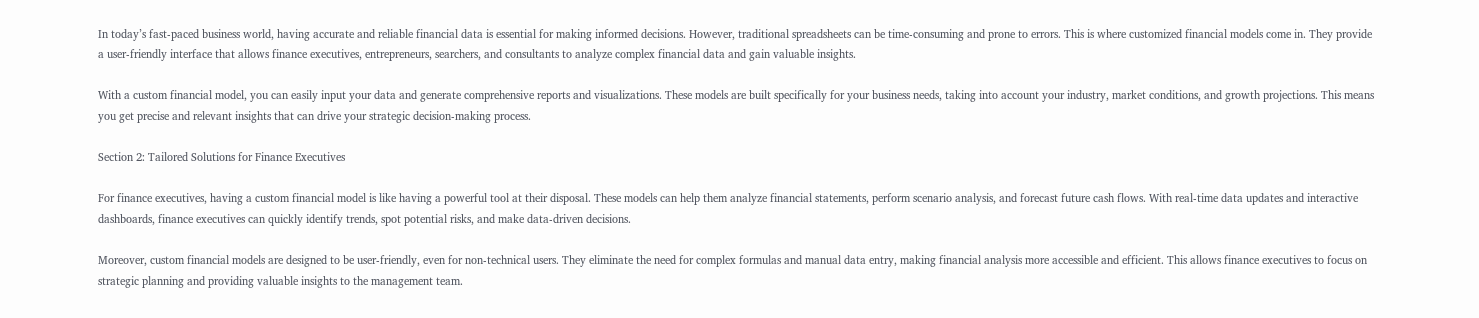In today’s fast-paced business world, having accurate and reliable financial data is essential for making informed decisions. However, traditional spreadsheets can be time-consuming and prone to errors. This is where customized financial models come in. They provide a user-friendly interface that allows finance executives, entrepreneurs, searchers, and consultants to analyze complex financial data and gain valuable insights.

With a custom financial model, you can easily input your data and generate comprehensive reports and visualizations. These models are built specifically for your business needs, taking into account your industry, market conditions, and growth projections. This means you get precise and relevant insights that can drive your strategic decision-making process.

Section 2: Tailored Solutions for Finance Executives

For finance executives, having a custom financial model is like having a powerful tool at their disposal. These models can help them analyze financial statements, perform scenario analysis, and forecast future cash flows. With real-time data updates and interactive dashboards, finance executives can quickly identify trends, spot potential risks, and make data-driven decisions.

Moreover, custom financial models are designed to be user-friendly, even for non-technical users. They eliminate the need for complex formulas and manual data entry, making financial analysis more accessible and efficient. This allows finance executives to focus on strategic planning and providing valuable insights to the management team.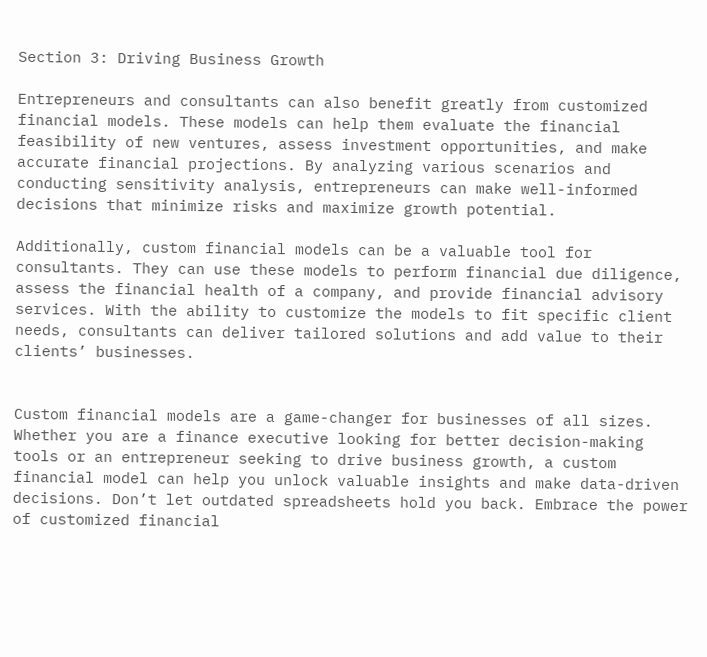Section 3: Driving Business Growth

Entrepreneurs and consultants can also benefit greatly from customized financial models. These models can help them evaluate the financial feasibility of new ventures, assess investment opportunities, and make accurate financial projections. By analyzing various scenarios and conducting sensitivity analysis, entrepreneurs can make well-informed decisions that minimize risks and maximize growth potential.

Additionally, custom financial models can be a valuable tool for consultants. They can use these models to perform financial due diligence, assess the financial health of a company, and provide financial advisory services. With the ability to customize the models to fit specific client needs, consultants can deliver tailored solutions and add value to their clients’ businesses.


Custom financial models are a game-changer for businesses of all sizes. Whether you are a finance executive looking for better decision-making tools or an entrepreneur seeking to drive business growth, a custom financial model can help you unlock valuable insights and make data-driven decisions. Don’t let outdated spreadsheets hold you back. Embrace the power of customized financial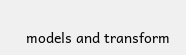models and transform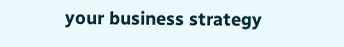your business strategy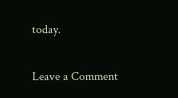today.

Leave a Comment